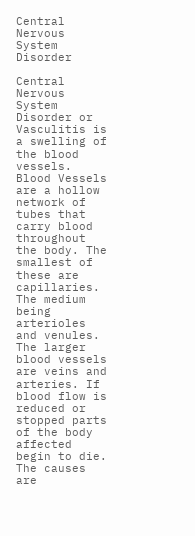Central Nervous System Disorder

Central Nervous System Disorder or Vasculitis is a swelling of the blood vessels. Blood Vessels are a hollow network of tubes that carry blood throughout the body. The smallest of these are capillaries. The medium being arterioles and venules. The larger blood vessels are veins and arteries. If blood flow is reduced or stopped parts of the body affected begin to die. The causes are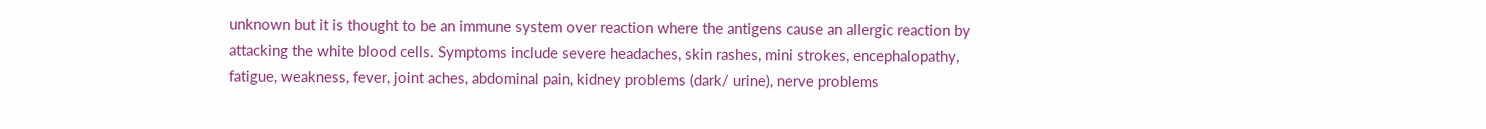unknown but it is thought to be an immune system over reaction where the antigens cause an allergic reaction by attacking the white blood cells. Symptoms include severe headaches, skin rashes, mini strokes, encephalopathy, fatigue, weakness, fever, joint aches, abdominal pain, kidney problems (dark/ urine), nerve problems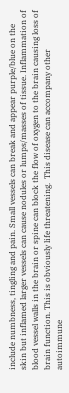include numbness, tingling and pain. Small vessels can break and appear purple/blue on the skin but inflamed larger vessels can cause nodules or lumps/masses of tissue. Inflammation of blood vessel walls in the brain or spine can block the flow of oxygen to the brain causing loss of brain function. This is obviously life threatening.  This disease can accompany other autoimmune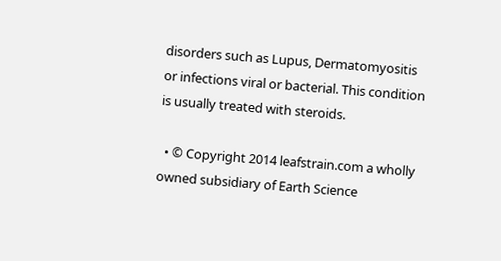disorders such as Lupus, Dermatomyositis or infections viral or bacterial. This condition is usually treated with steroids.

  • © Copyright 2014 leafstrain.com a wholly owned subsidiary of Earth Science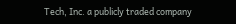Tech, Inc. a publicly traded company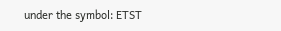under the symbol: ETST